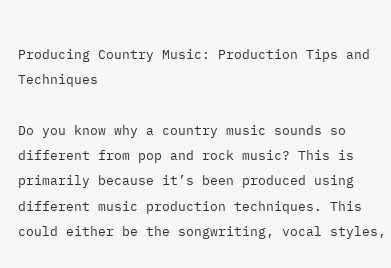Producing Country Music: Production Tips and Techniques

Do you know why a country music sounds so different from pop and rock music? This is primarily because it’s been produced using different music production techniques. This could either be the songwriting, vocal styles,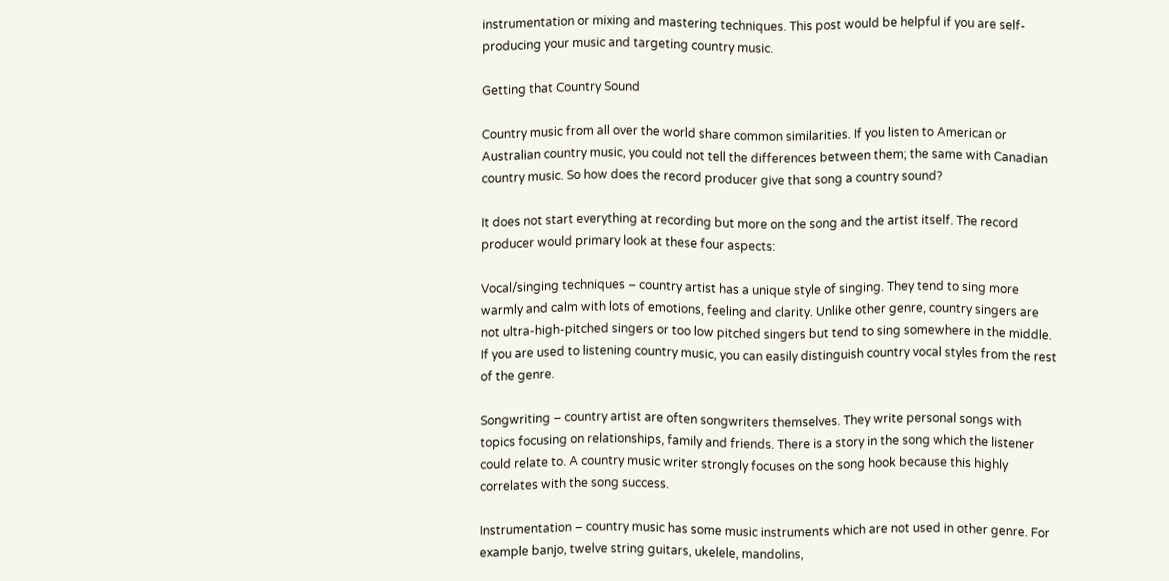instrumentation or mixing and mastering techniques. This post would be helpful if you are self-producing your music and targeting country music.

Getting that Country Sound

Country music from all over the world share common similarities. If you listen to American or Australian country music, you could not tell the differences between them; the same with Canadian country music. So how does the record producer give that song a country sound?

It does not start everything at recording but more on the song and the artist itself. The record producer would primary look at these four aspects:

Vocal/singing techniques – country artist has a unique style of singing. They tend to sing more warmly and calm with lots of emotions, feeling and clarity. Unlike other genre, country singers are not ultra-high-pitched singers or too low pitched singers but tend to sing somewhere in the middle. If you are used to listening country music, you can easily distinguish country vocal styles from the rest of the genre.

Songwriting – country artist are often songwriters themselves. They write personal songs with topics focusing on relationships, family and friends. There is a story in the song which the listener could relate to. A country music writer strongly focuses on the song hook because this highly correlates with the song success.

Instrumentation – country music has some music instruments which are not used in other genre. For example banjo, twelve string guitars, ukelele, mandolins,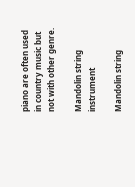piano are often used in country music but not with other genre.

Mandolin string instrument

Mandolin string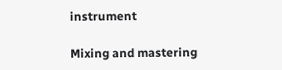instrument

Mixing and mastering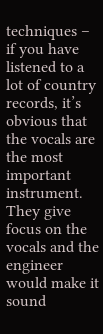techniques – if you have listened to a lot of country records, it’s obvious that the vocals are the most important instrument. They give focus on the vocals and the engineer would make it sound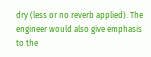dry (less or no reverb applied). The engineer would also give emphasis to the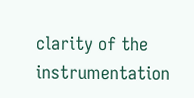clarity of the instrumentation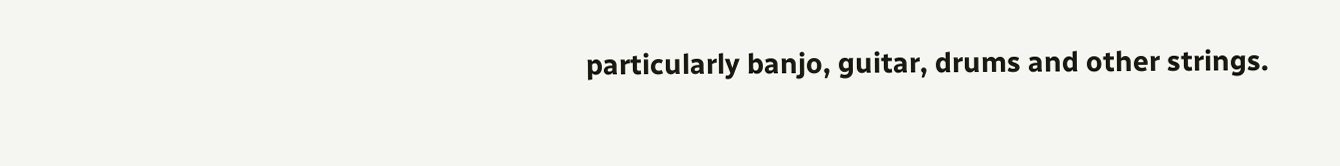particularly banjo, guitar, drums and other strings.